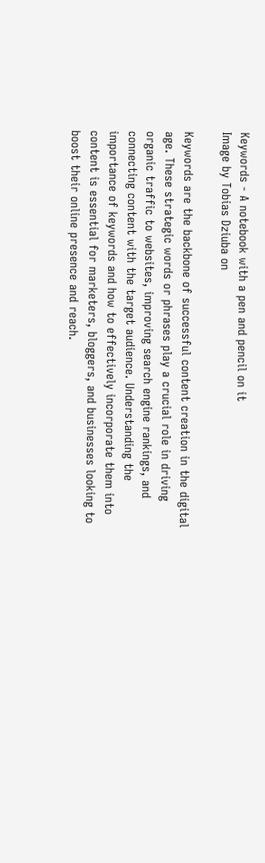Keywords - A notebook with a pen and pencil on it
Image by Tobias Dziuba on

Keywords are the backbone of successful content creation in the digital age. These strategic words or phrases play a crucial role in driving organic traffic to websites, improving search engine rankings, and connecting content with the target audience. Understanding the importance of keywords and how to effectively incorporate them into content is essential for marketers, bloggers, and businesses looking to boost their online presence and reach.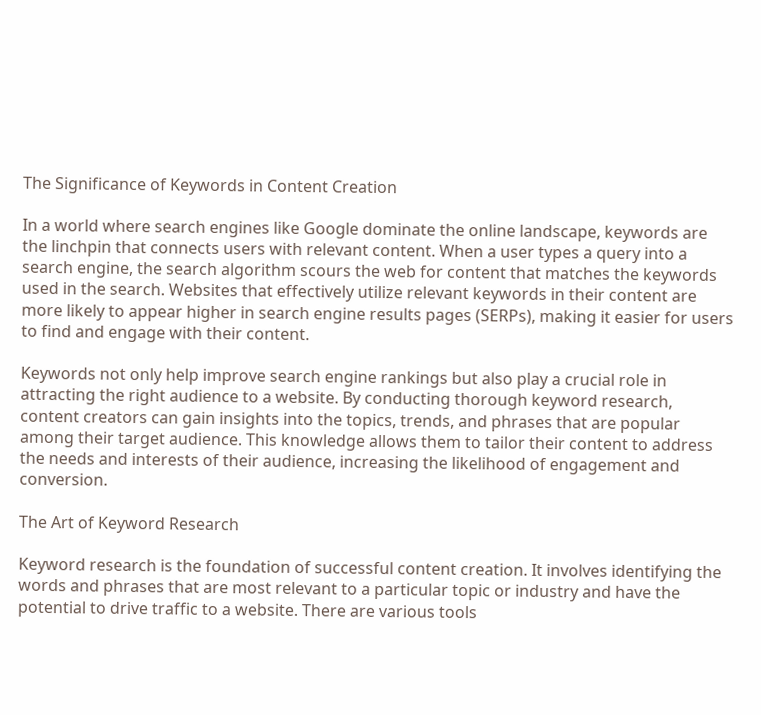The Significance of Keywords in Content Creation

In a world where search engines like Google dominate the online landscape, keywords are the linchpin that connects users with relevant content. When a user types a query into a search engine, the search algorithm scours the web for content that matches the keywords used in the search. Websites that effectively utilize relevant keywords in their content are more likely to appear higher in search engine results pages (SERPs), making it easier for users to find and engage with their content.

Keywords not only help improve search engine rankings but also play a crucial role in attracting the right audience to a website. By conducting thorough keyword research, content creators can gain insights into the topics, trends, and phrases that are popular among their target audience. This knowledge allows them to tailor their content to address the needs and interests of their audience, increasing the likelihood of engagement and conversion.

The Art of Keyword Research

Keyword research is the foundation of successful content creation. It involves identifying the words and phrases that are most relevant to a particular topic or industry and have the potential to drive traffic to a website. There are various tools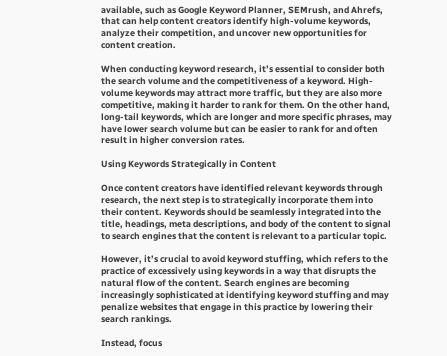available, such as Google Keyword Planner, SEMrush, and Ahrefs, that can help content creators identify high-volume keywords, analyze their competition, and uncover new opportunities for content creation.

When conducting keyword research, it’s essential to consider both the search volume and the competitiveness of a keyword. High-volume keywords may attract more traffic, but they are also more competitive, making it harder to rank for them. On the other hand, long-tail keywords, which are longer and more specific phrases, may have lower search volume but can be easier to rank for and often result in higher conversion rates.

Using Keywords Strategically in Content

Once content creators have identified relevant keywords through research, the next step is to strategically incorporate them into their content. Keywords should be seamlessly integrated into the title, headings, meta descriptions, and body of the content to signal to search engines that the content is relevant to a particular topic.

However, it’s crucial to avoid keyword stuffing, which refers to the practice of excessively using keywords in a way that disrupts the natural flow of the content. Search engines are becoming increasingly sophisticated at identifying keyword stuffing and may penalize websites that engage in this practice by lowering their search rankings.

Instead, focus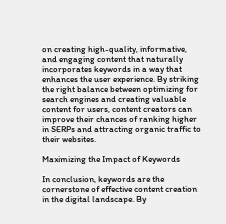on creating high-quality, informative, and engaging content that naturally incorporates keywords in a way that enhances the user experience. By striking the right balance between optimizing for search engines and creating valuable content for users, content creators can improve their chances of ranking higher in SERPs and attracting organic traffic to their websites.

Maximizing the Impact of Keywords

In conclusion, keywords are the cornerstone of effective content creation in the digital landscape. By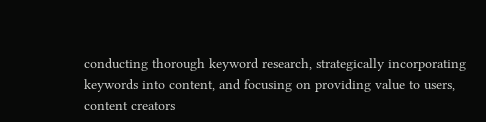conducting thorough keyword research, strategically incorporating keywords into content, and focusing on providing value to users, content creators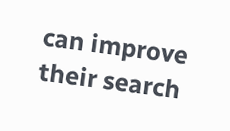can improve their search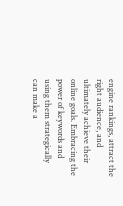engine rankings, attract the right audience, and ultimately achieve their online goals. Embracing the power of keywords and using them strategically can make a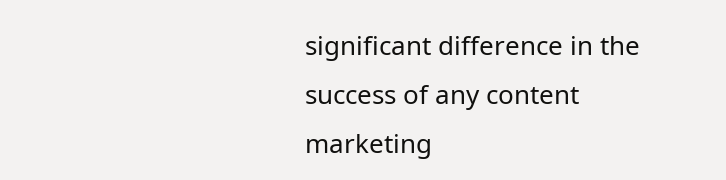significant difference in the success of any content marketing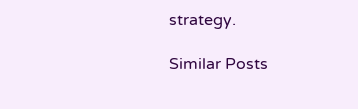strategy.

Similar Posts